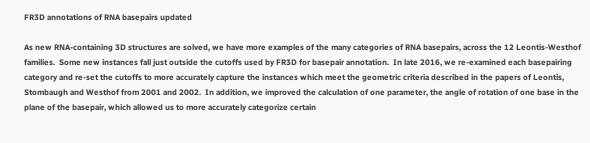FR3D annotations of RNA basepairs updated

As new RNA-containing 3D structures are solved, we have more examples of the many categories of RNA basepairs, across the 12 Leontis-Westhof families.  Some new instances fall just outside the cutoffs used by FR3D for basepair annotation.  In late 2016, we re-examined each basepairing category and re-set the cutoffs to more accurately capture the instances which meet the geometric criteria described in the papers of Leontis, Stombaugh and Westhof from 2001 and 2002.  In addition, we improved the calculation of one parameter, the angle of rotation of one base in the plane of the basepair, which allowed us to more accurately categorize certain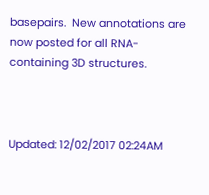basepairs.  New annotations are now posted for all RNA-containing 3D structures.



Updated: 12/02/2017 02:24AM